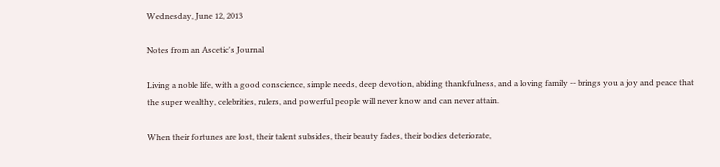Wednesday, June 12, 2013

Notes from an Ascetic's Journal

Living a noble life, with a good conscience, simple needs, deep devotion, abiding thankfulness, and a loving family -- brings you a joy and peace that the super wealthy, celebrities, rulers, and powerful people will never know and can never attain.

When their fortunes are lost, their talent subsides, their beauty fades, their bodies deteriorate,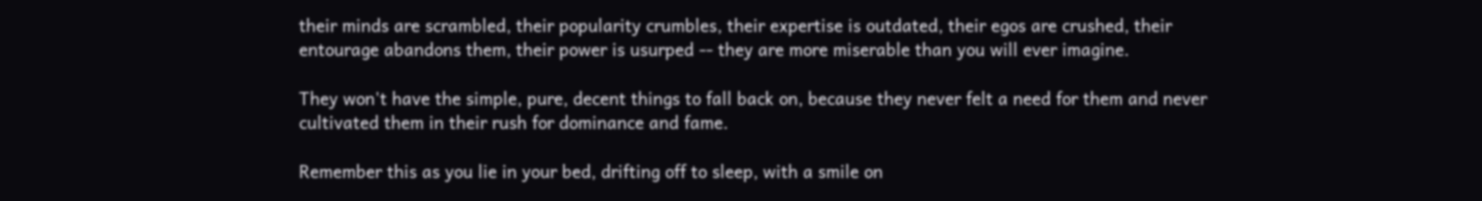their minds are scrambled, their popularity crumbles, their expertise is outdated, their egos are crushed, their entourage abandons them, their power is usurped -- they are more miserable than you will ever imagine.

They won't have the simple, pure, decent things to fall back on, because they never felt a need for them and never cultivated them in their rush for dominance and fame.

Remember this as you lie in your bed, drifting off to sleep, with a smile on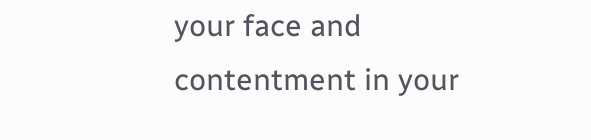your face and contentment in your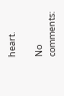heart.

No comments: